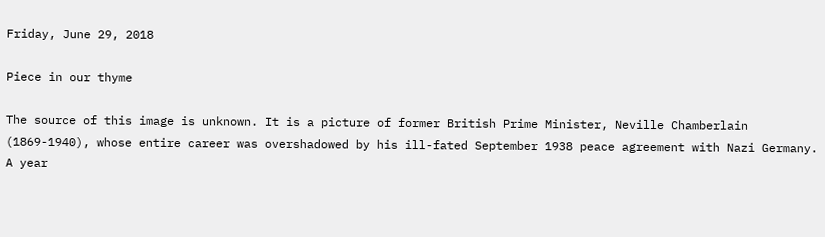Friday, June 29, 2018

Piece in our thyme

The source of this image is unknown. It is a picture of former British Prime Minister, Neville Chamberlain (1869-1940), whose entire career was overshadowed by his ill-fated September 1938 peace agreement with Nazi Germany. A year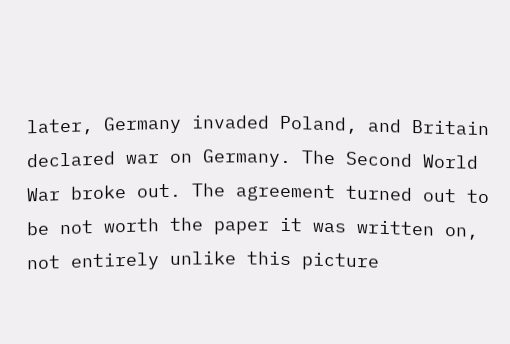later, Germany invaded Poland, and Britain declared war on Germany. The Second World War broke out. The agreement turned out to be not worth the paper it was written on, not entirely unlike this picture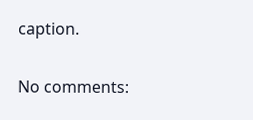caption.

No comments: